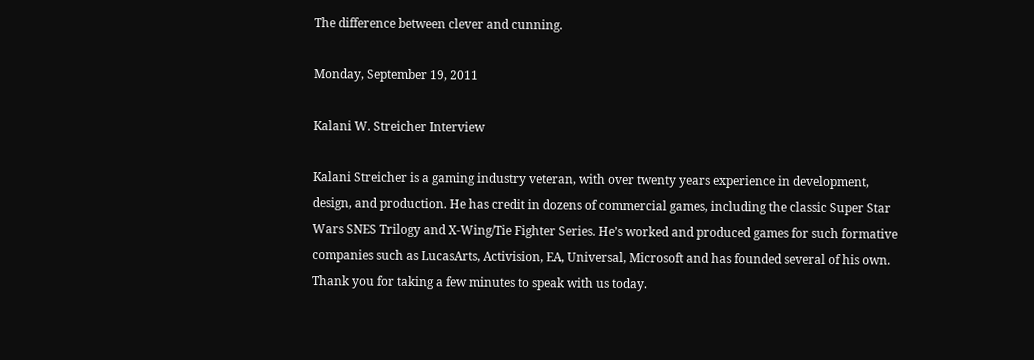The difference between clever and cunning.

Monday, September 19, 2011

Kalani W. Streicher Interview

Kalani Streicher is a gaming industry veteran, with over twenty years experience in development, design, and production. He has credit in dozens of commercial games, including the classic Super Star Wars SNES Trilogy and X-Wing/Tie Fighter Series. He’s worked and produced games for such formative companies such as LucasArts, Activision, EA, Universal, Microsoft and has founded several of his own.
Thank you for taking a few minutes to speak with us today.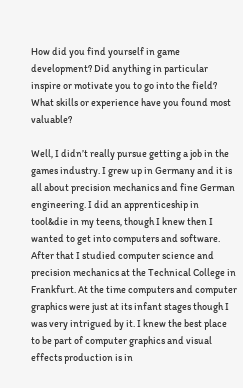How did you find yourself in game development? Did anything in particular inspire or motivate you to go into the field? What skills or experience have you found most valuable?

Well, I didn’t really pursue getting a job in the games industry. I grew up in Germany and it is all about precision mechanics and fine German engineering. I did an apprenticeship in tool&die in my teens, though I knew then I wanted to get into computers and software. After that I studied computer science and precision mechanics at the Technical College in Frankfurt. At the time computers and computer graphics were just at its infant stages though I was very intrigued by it. I knew the best place to be part of computer graphics and visual effects production is in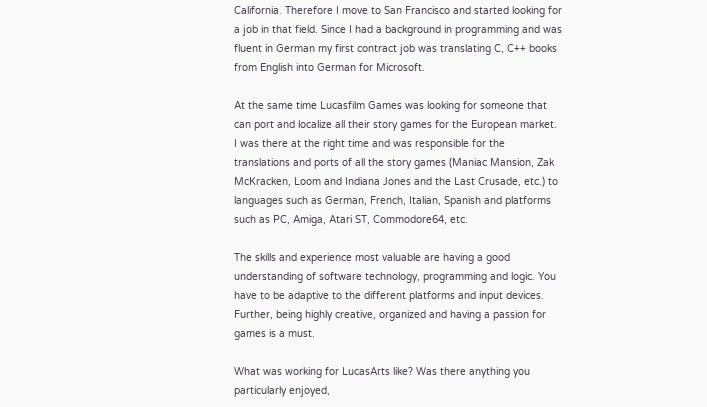California. Therefore I move to San Francisco and started looking for a job in that field. Since I had a background in programming and was fluent in German my first contract job was translating C, C++ books from English into German for Microsoft.

At the same time Lucasfilm Games was looking for someone that can port and localize all their story games for the European market. I was there at the right time and was responsible for the translations and ports of all the story games (Maniac Mansion, Zak McKracken, Loom and Indiana Jones and the Last Crusade, etc.) to languages such as German, French, Italian, Spanish and platforms such as PC, Amiga, Atari ST, Commodore64, etc.

The skills and experience most valuable are having a good understanding of software technology, programming and logic. You have to be adaptive to the different platforms and input devices. Further, being highly creative, organized and having a passion for games is a must.

What was working for LucasArts like? Was there anything you particularly enjoyed,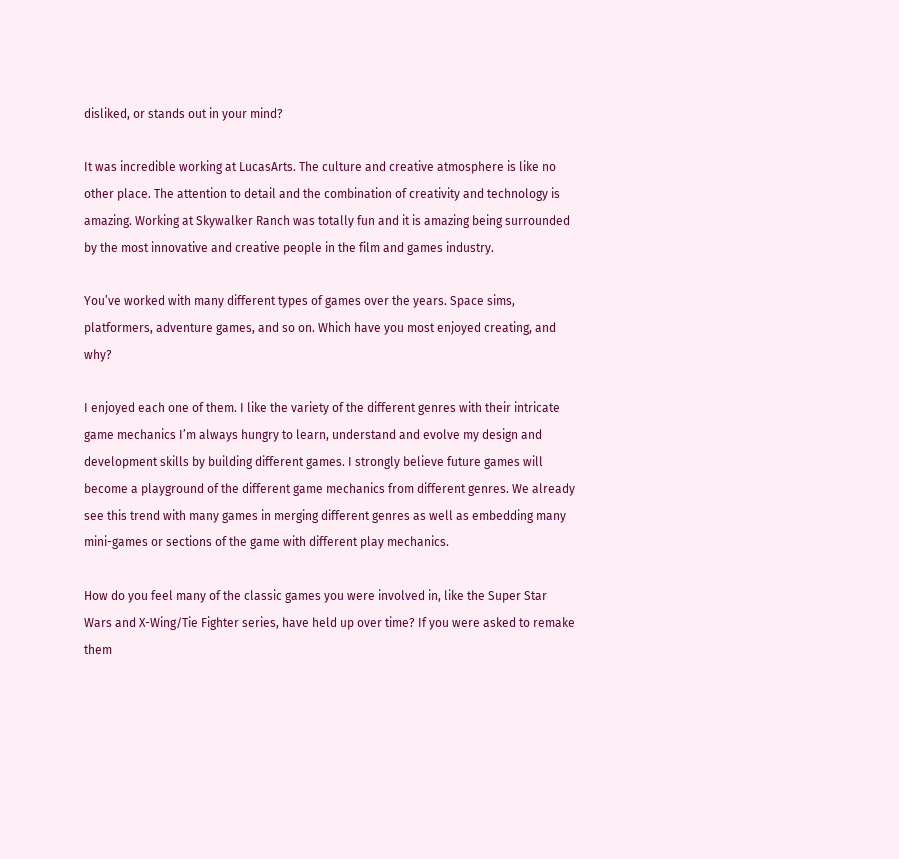disliked, or stands out in your mind?

It was incredible working at LucasArts. The culture and creative atmosphere is like no other place. The attention to detail and the combination of creativity and technology is amazing. Working at Skywalker Ranch was totally fun and it is amazing being surrounded by the most innovative and creative people in the film and games industry.

You’ve worked with many different types of games over the years. Space sims, platformers, adventure games, and so on. Which have you most enjoyed creating, and why?

I enjoyed each one of them. I like the variety of the different genres with their intricate game mechanics I’m always hungry to learn, understand and evolve my design and development skills by building different games. I strongly believe future games will become a playground of the different game mechanics from different genres. We already see this trend with many games in merging different genres as well as embedding many mini-games or sections of the game with different play mechanics.

How do you feel many of the classic games you were involved in, like the Super Star Wars and X-Wing/Tie Fighter series, have held up over time? If you were asked to remake them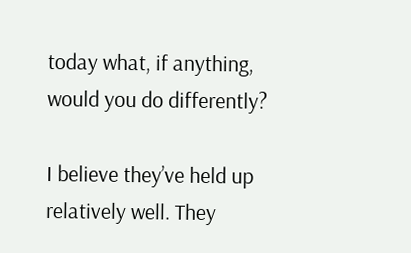today what, if anything, would you do differently?

I believe they’ve held up relatively well. They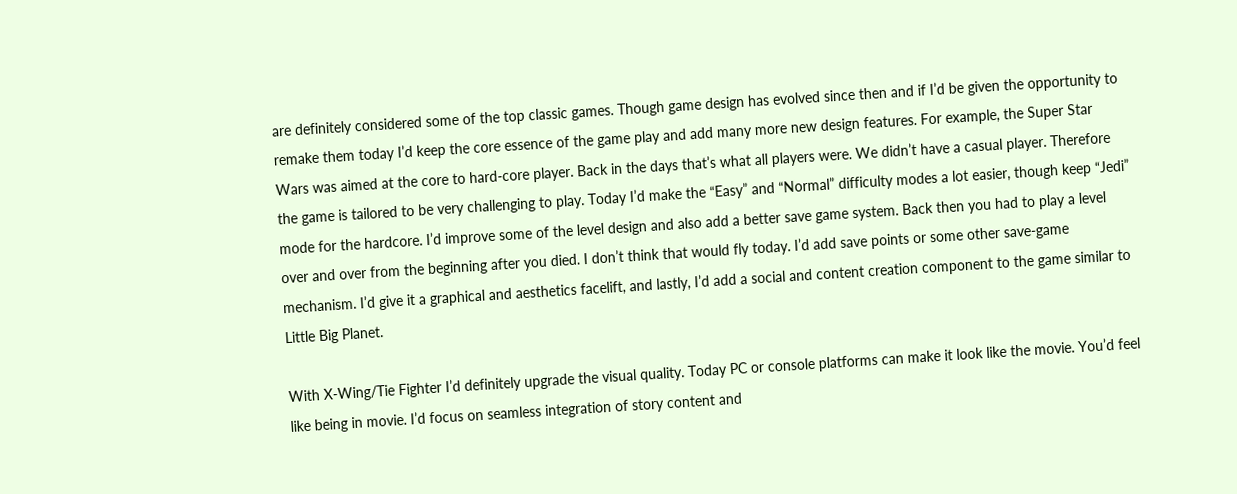are definitely considered some of the top classic games. Though game design has evolved since then and if I’d be given the opportunity to remake them today I’d keep the core essence of the game play and add many more new design features. For example, the Super Star Wars was aimed at the core to hard-core player. Back in the days that’s what all players were. We didn’t have a casual player. Therefore the game is tailored to be very challenging to play. Today I’d make the “Easy” and “Normal” difficulty modes a lot easier, though keep “Jedi” mode for the hardcore. I’d improve some of the level design and also add a better save game system. Back then you had to play a level over and over from the beginning after you died. I don’t think that would fly today. I’d add save points or some other save-game mechanism. I’d give it a graphical and aesthetics facelift, and lastly, I’d add a social and content creation component to the game similar to Little Big Planet.

With X-Wing/Tie Fighter I’d definitely upgrade the visual quality. Today PC or console platforms can make it look like the movie. You’d feel like being in movie. I’d focus on seamless integration of story content and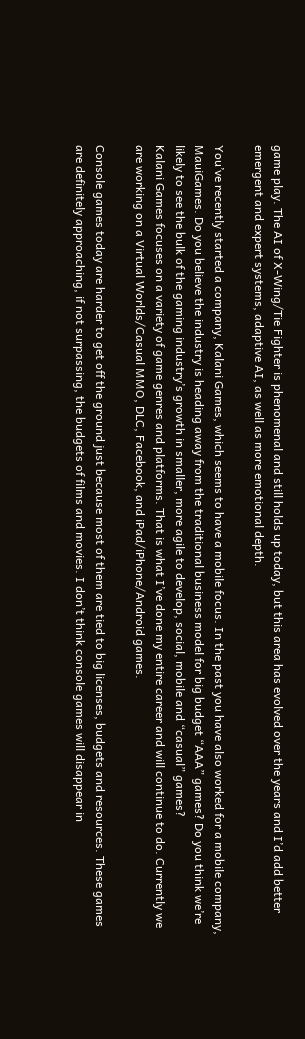game play. The AI of X-Wing/Tie Fighter is phenomenal and still holds up today, but this area has evolved over the years and I’d add better emergent and expert systems, adaptive AI, as well as more emotional depth.

You’ve recently started a company, Kalani Games, which seems to have a mobile focus. In the past you have also worked for a mobile company, MauiGames. Do you believe the industry is heading away from the traditional business model for big budget “AAA” games? Do you think we’re likely to see the bulk of the gaming industry’s growth in smaller, more agile to develop, social, mobile and “casual” games?
Kalani Games focuses on a variety of game genres and platforms. That is what I’ve done my entire career and will continue to do. Currently we are working on a Virtual Worlds/Casual MMO, DLC, Facebook, and iPad/iPhone/Android games.

Console games today are harder to get off the ground just because most of them are tied to big licenses, budgets and resources. These games are definitely approaching, if not surpassing, the budgets of films and movies. I don’t think console games will disappear in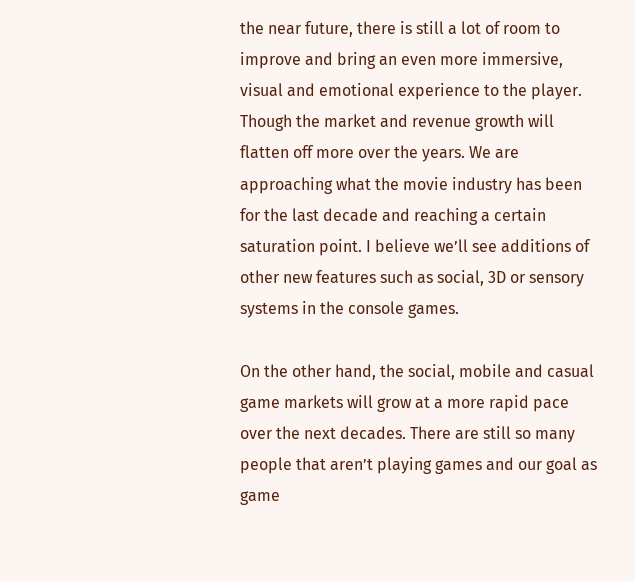the near future, there is still a lot of room to improve and bring an even more immersive, visual and emotional experience to the player. Though the market and revenue growth will flatten off more over the years. We are approaching what the movie industry has been for the last decade and reaching a certain saturation point. I believe we’ll see additions of other new features such as social, 3D or sensory systems in the console games.

On the other hand, the social, mobile and casual game markets will grow at a more rapid pace over the next decades. There are still so many people that aren’t playing games and our goal as game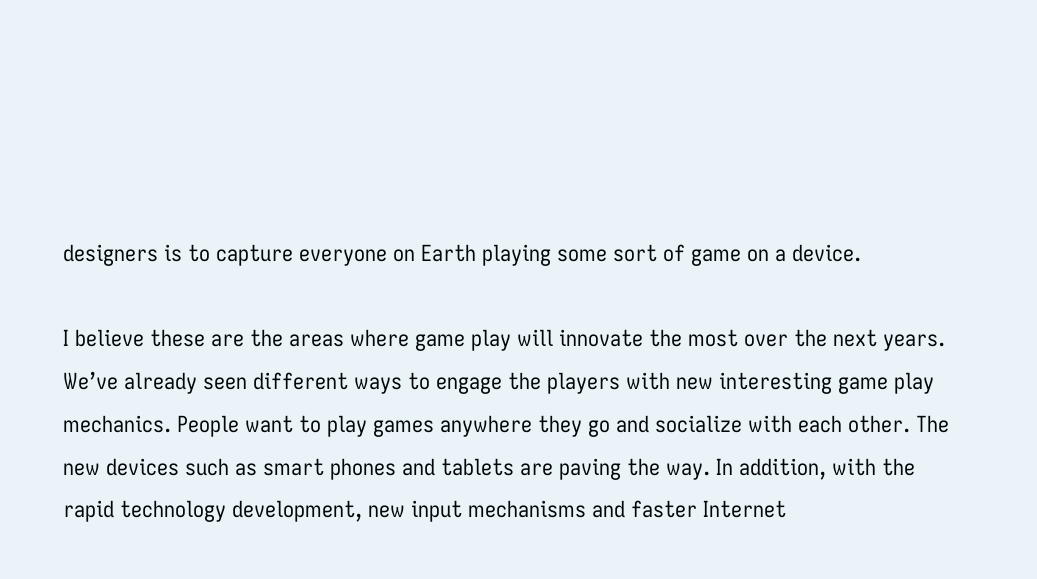designers is to capture everyone on Earth playing some sort of game on a device.

I believe these are the areas where game play will innovate the most over the next years. We’ve already seen different ways to engage the players with new interesting game play mechanics. People want to play games anywhere they go and socialize with each other. The new devices such as smart phones and tablets are paving the way. In addition, with the rapid technology development, new input mechanisms and faster Internet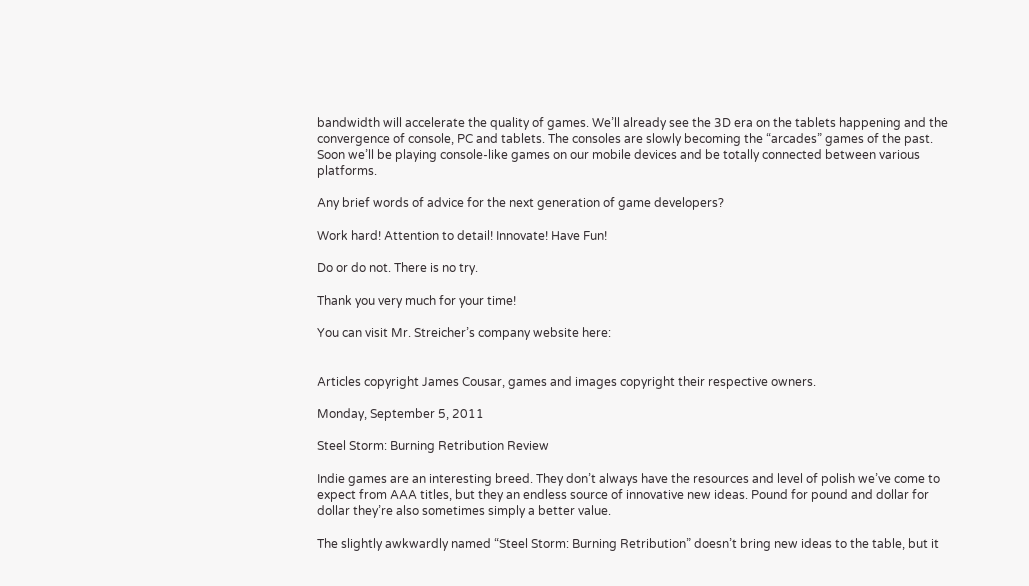bandwidth will accelerate the quality of games. We’ll already see the 3D era on the tablets happening and the convergence of console, PC and tablets. The consoles are slowly becoming the “arcades” games of the past. Soon we’ll be playing console-like games on our mobile devices and be totally connected between various platforms.

Any brief words of advice for the next generation of game developers?

Work hard! Attention to detail! Innovate! Have Fun!

Do or do not. There is no try.

Thank you very much for your time!

You can visit Mr. Streicher’s company website here:


Articles copyright James Cousar, games and images copyright their respective owners.

Monday, September 5, 2011

Steel Storm: Burning Retribution Review

Indie games are an interesting breed. They don’t always have the resources and level of polish we’ve come to expect from AAA titles, but they an endless source of innovative new ideas. Pound for pound and dollar for dollar they’re also sometimes simply a better value.

The slightly awkwardly named “Steel Storm: Burning Retribution” doesn’t bring new ideas to the table, but it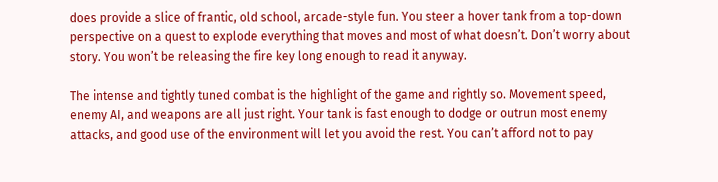does provide a slice of frantic, old school, arcade-style fun. You steer a hover tank from a top-down perspective on a quest to explode everything that moves and most of what doesn’t. Don’t worry about story. You won’t be releasing the fire key long enough to read it anyway.

The intense and tightly tuned combat is the highlight of the game and rightly so. Movement speed, enemy AI, and weapons are all just right. Your tank is fast enough to dodge or outrun most enemy attacks, and good use of the environment will let you avoid the rest. You can’t afford not to pay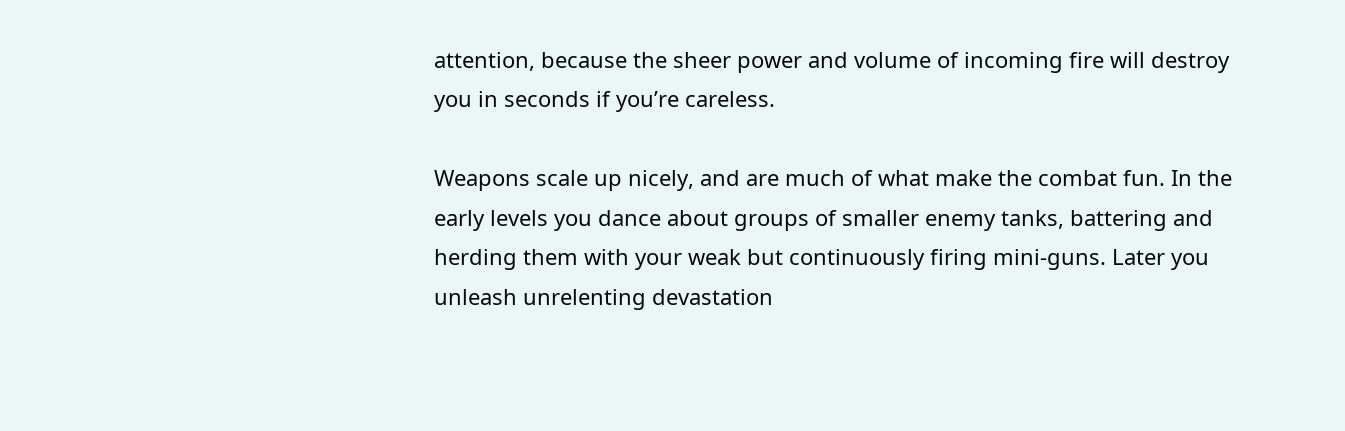attention, because the sheer power and volume of incoming fire will destroy you in seconds if you’re careless.

Weapons scale up nicely, and are much of what make the combat fun. In the early levels you dance about groups of smaller enemy tanks, battering and herding them with your weak but continuously firing mini-guns. Later you unleash unrelenting devastation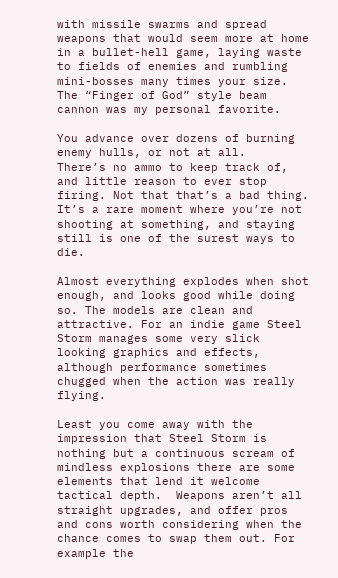with missile swarms and spread weapons that would seem more at home in a bullet-hell game, laying waste to fields of enemies and rumbling mini-bosses many times your size. The “Finger of God” style beam cannon was my personal favorite.

You advance over dozens of burning enemy hulls, or not at all.
There’s no ammo to keep track of, and little reason to ever stop firing. Not that that’s a bad thing. It’s a rare moment where you’re not shooting at something, and staying still is one of the surest ways to die.

Almost everything explodes when shot enough, and looks good while doing so. The models are clean and attractive. For an indie game Steel Storm manages some very slick looking graphics and effects, although performance sometimes chugged when the action was really flying.

Least you come away with the impression that Steel Storm is nothing but a continuous scream of mindless explosions there are some elements that lend it welcome tactical depth.  Weapons aren’t all straight upgrades, and offer pros and cons worth considering when the chance comes to swap them out. For example the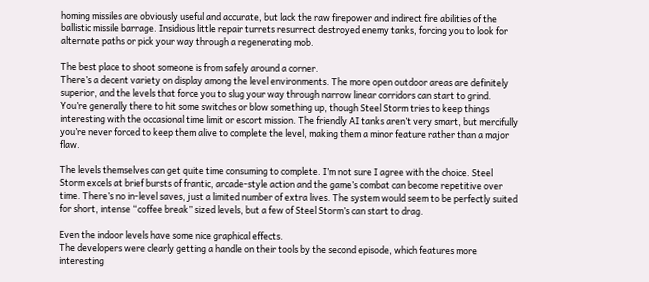homing missiles are obviously useful and accurate, but lack the raw firepower and indirect fire abilities of the ballistic missile barrage. Insidious little repair turrets resurrect destroyed enemy tanks, forcing you to look for alternate paths or pick your way through a regenerating mob.

The best place to shoot someone is from safely around a corner.
There’s a decent variety on display among the level environments. The more open outdoor areas are definitely superior, and the levels that force you to slug your way through narrow linear corridors can start to grind. You’re generally there to hit some switches or blow something up, though Steel Storm tries to keep things interesting with the occasional time limit or escort mission. The friendly AI tanks aren’t very smart, but mercifully you’re never forced to keep them alive to complete the level, making them a minor feature rather than a major flaw.

The levels themselves can get quite time consuming to complete. I’m not sure I agree with the choice. Steel Storm excels at brief bursts of frantic, arcade-style action and the game’s combat can become repetitive over time. There’s no in-level saves, just a limited number of extra lives. The system would seem to be perfectly suited for short, intense “coffee break” sized levels, but a few of Steel Storm’s can start to drag.

Even the indoor levels have some nice graphical effects.
The developers were clearly getting a handle on their tools by the second episode, which features more interesting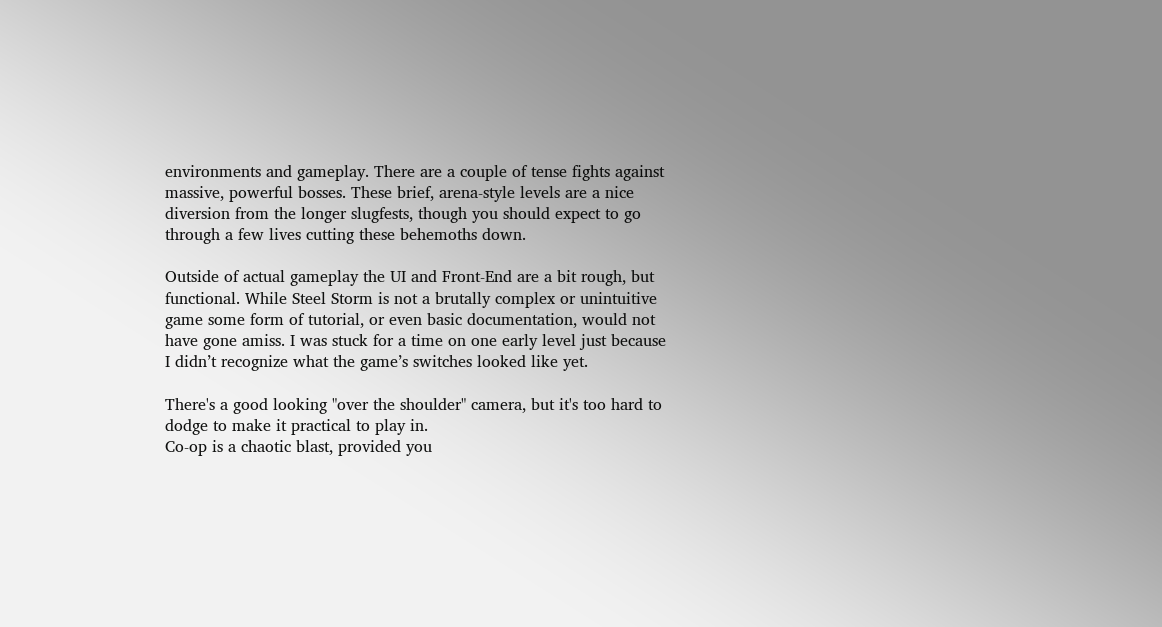environments and gameplay. There are a couple of tense fights against massive, powerful bosses. These brief, arena-style levels are a nice diversion from the longer slugfests, though you should expect to go through a few lives cutting these behemoths down.

Outside of actual gameplay the UI and Front-End are a bit rough, but functional. While Steel Storm is not a brutally complex or unintuitive game some form of tutorial, or even basic documentation, would not have gone amiss. I was stuck for a time on one early level just because I didn’t recognize what the game’s switches looked like yet.

There's a good looking "over the shoulder" camera, but it's too hard to dodge to make it practical to play in.
Co-op is a chaotic blast, provided you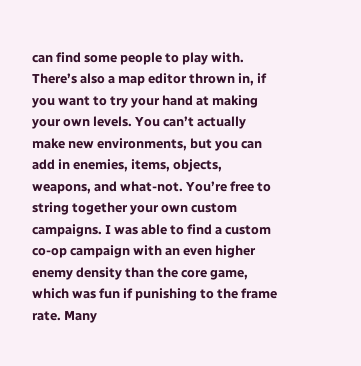can find some people to play with. There’s also a map editor thrown in, if you want to try your hand at making your own levels. You can’t actually make new environments, but you can add in enemies, items, objects, weapons, and what-not. You’re free to string together your own custom campaigns. I was able to find a custom co-op campaign with an even higher enemy density than the core game, which was fun if punishing to the frame rate. Many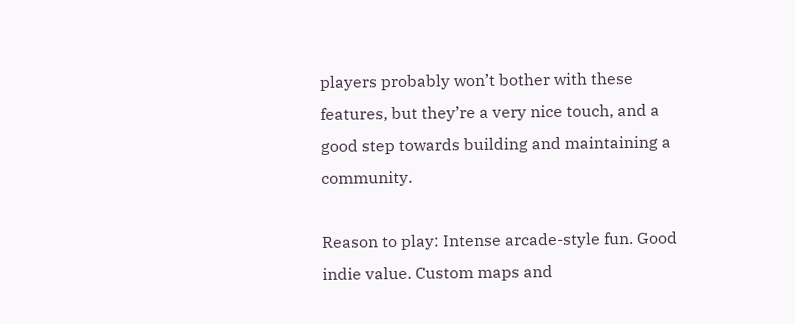players probably won’t bother with these features, but they’re a very nice touch, and a good step towards building and maintaining a community.

Reason to play: Intense arcade-style fun. Good indie value. Custom maps and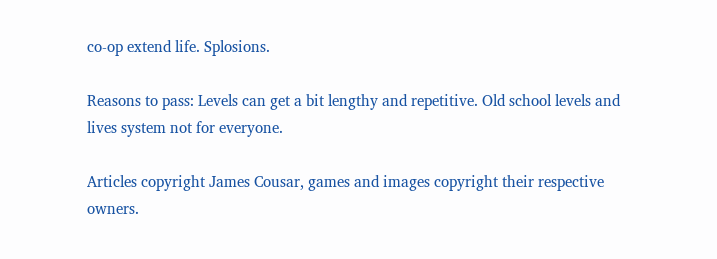co-op extend life. Splosions.

Reasons to pass: Levels can get a bit lengthy and repetitive. Old school levels and lives system not for everyone.

Articles copyright James Cousar, games and images copyright their respective owners.